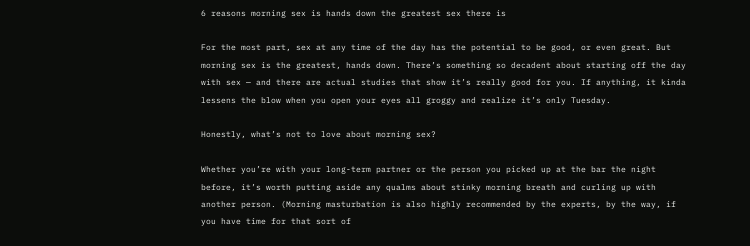6 reasons morning sex is hands down the greatest sex there is

For the most part, sex at any time of the day has the potential to be good, or even great. But morning sex is the greatest, hands down. There’s something so decadent about starting off the day with sex — and there are actual studies that show it’s really good for you. If anything, it kinda lessens the blow when you open your eyes all groggy and realize it’s only Tuesday.

Honestly, what’s not to love about morning sex?

Whether you’re with your long-term partner or the person you picked up at the bar the night before, it’s worth putting aside any qualms about stinky morning breath and curling up with another person. (Morning masturbation is also highly recommended by the experts, by the way, if you have time for that sort of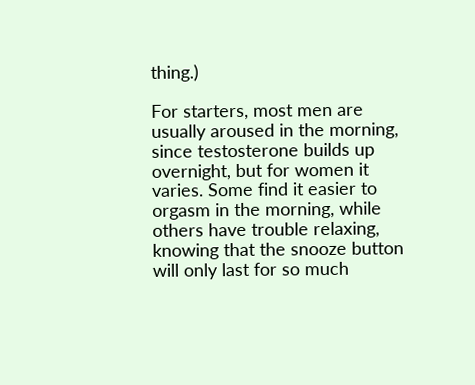thing.)

For starters, most men are usually aroused in the morning, since testosterone builds up overnight, but for women it varies. Some find it easier to orgasm in the morning, while others have trouble relaxing, knowing that the snooze button will only last for so much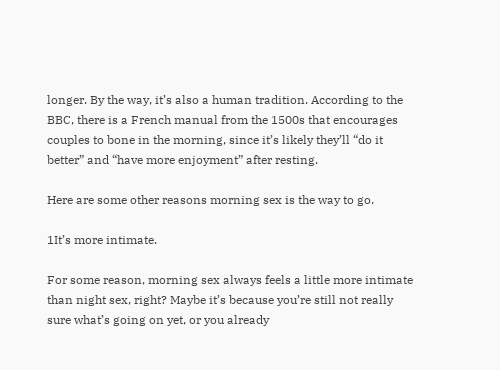longer. By the way, it’s also a human tradition. According to the BBC, there is a French manual from the 1500s that encourages couples to bone in the morning, since it’s likely they’ll “do it better” and “have more enjoyment” after resting.

Here are some other reasons morning sex is the way to go.

1It’s more intimate.

For some reason, morning sex always feels a little more intimate than night sex, right? Maybe it’s because you’re still not really sure what’s going on yet, or you already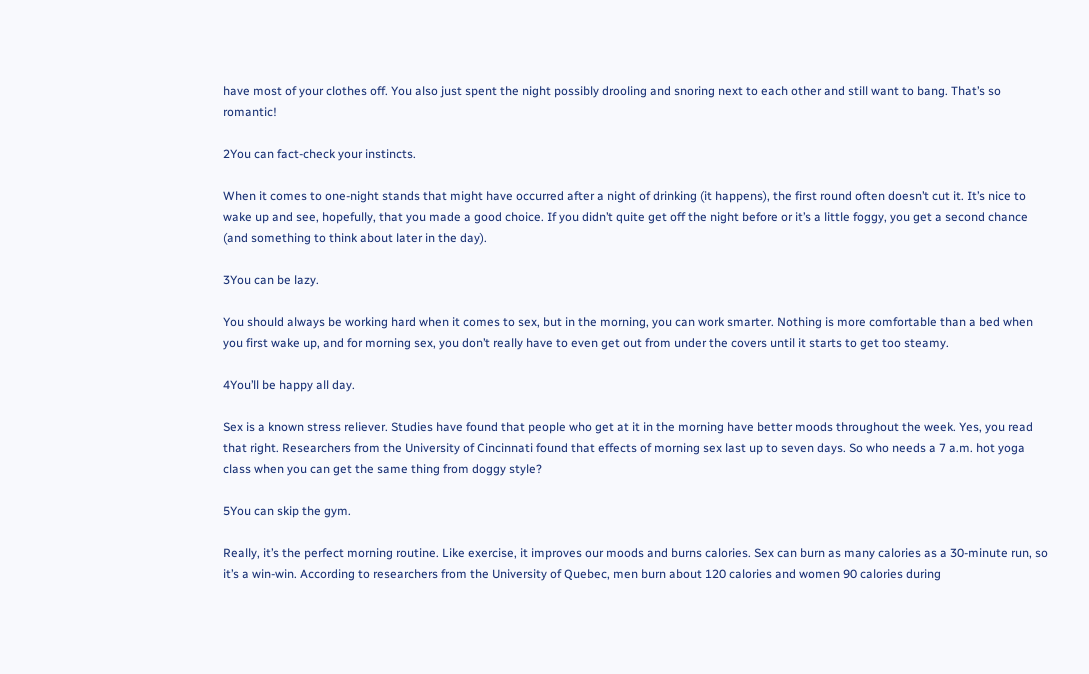have most of your clothes off. You also just spent the night possibly drooling and snoring next to each other and still want to bang. That’s so romantic!

2You can fact-check your instincts.

When it comes to one-night stands that might have occurred after a night of drinking (it happens), the first round often doesn’t cut it. It’s nice to wake up and see, hopefully, that you made a good choice. If you didn’t quite get off the night before or it’s a little foggy, you get a second chance (and something to think about later in the day).

3You can be lazy.

You should always be working hard when it comes to sex, but in the morning, you can work smarter. Nothing is more comfortable than a bed when you first wake up, and for morning sex, you don’t really have to even get out from under the covers until it starts to get too steamy.

4You’ll be happy all day.

Sex is a known stress reliever. Studies have found that people who get at it in the morning have better moods throughout the week. Yes, you read that right. Researchers from the University of Cincinnati found that effects of morning sex last up to seven days. So who needs a 7 a.m. hot yoga class when you can get the same thing from doggy style?

5You can skip the gym.

Really, it’s the perfect morning routine. Like exercise, it improves our moods and burns calories. Sex can burn as many calories as a 30-minute run, so it’s a win-win. According to researchers from the University of Quebec, men burn about 120 calories and women 90 calories during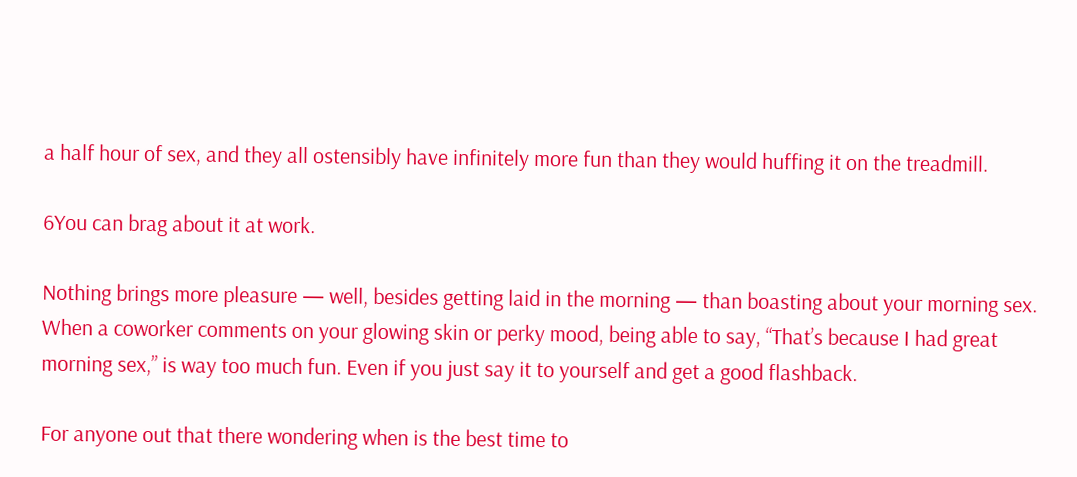a half hour of sex, and they all ostensibly have infinitely more fun than they would huffing it on the treadmill.

6You can brag about it at work.

Nothing brings more pleasure — well, besides getting laid in the morning — than boasting about your morning sex. When a coworker comments on your glowing skin or perky mood, being able to say, “That’s because I had great morning sex,” is way too much fun. Even if you just say it to yourself and get a good flashback.

For anyone out that there wondering when is the best time to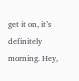get it on, it’s definitely morning. Hey,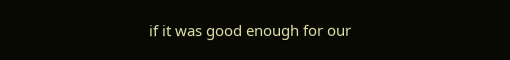if it was good enough for our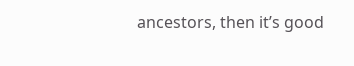ancestors, then it’s good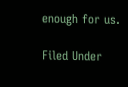enough for us.

Filed Under